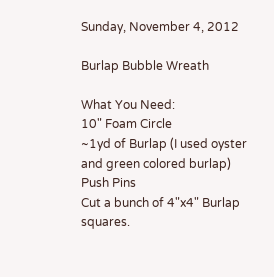Sunday, November 4, 2012

Burlap Bubble Wreath

What You Need:
10" Foam Circle
~1yd of Burlap (I used oyster and green colored burlap)
Push Pins
Cut a bunch of 4"x4" Burlap squares.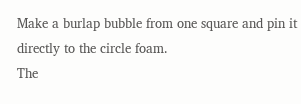Make a burlap bubble from one square and pin it directly to the circle foam.
The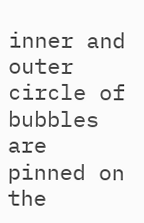inner and outer circle of bubbles are pinned on the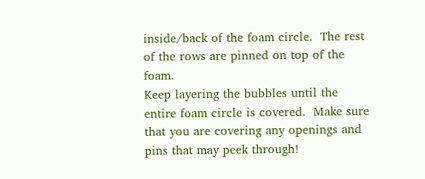inside/back of the foam circle.  The rest of the rows are pinned on top of the foam.
Keep layering the bubbles until the entire foam circle is covered.  Make sure that you are covering any openings and pins that may peek through!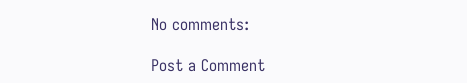No comments:

Post a Comment